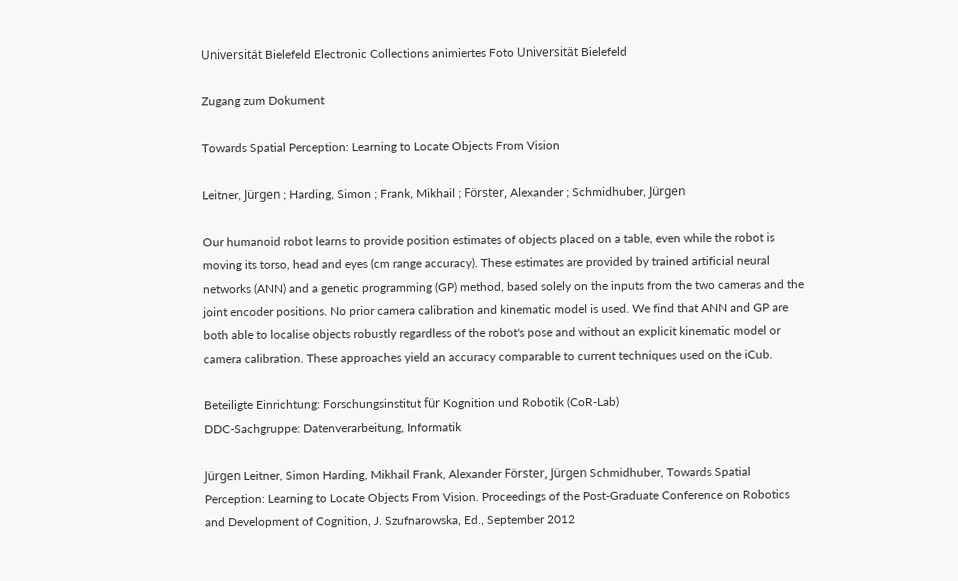Universität Bielefeld Electronic Collections animiertes Foto Universität Bielefeld

Zugang zum Dokument

Towards Spatial Perception: Learning to Locate Objects From Vision

Leitner, Jürgen ; Harding, Simon ; Frank, Mikhail ; Förster, Alexander ; Schmidhuber, Jürgen

Our humanoid robot learns to provide position estimates of objects placed on a table, even while the robot is moving its torso, head and eyes (cm range accuracy). These estimates are provided by trained artificial neural networks (ANN) and a genetic programming (GP) method, based solely on the inputs from the two cameras and the joint encoder positions. No prior camera calibration and kinematic model is used. We find that ANN and GP are both able to localise objects robustly regardless of the robot's pose and without an explicit kinematic model or camera calibration. These approaches yield an accuracy comparable to current techniques used on the iCub.

Beteiligte Einrichtung: Forschungsinstitut für Kognition und Robotik (CoR-Lab)
DDC-Sachgruppe: Datenverarbeitung, Informatik

Jürgen Leitner, Simon Harding, Mikhail Frank, Alexander Förster, Jürgen Schmidhuber, Towards Spatial Perception: Learning to Locate Objects From Vision. Proceedings of the Post-Graduate Conference on Robotics and Development of Cognition, J. Szufnarowska, Ed., September 2012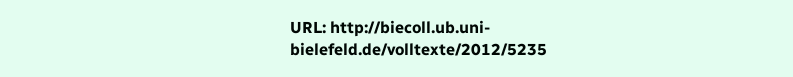URL: http://biecoll.ub.uni-bielefeld.de/volltexte/2012/5235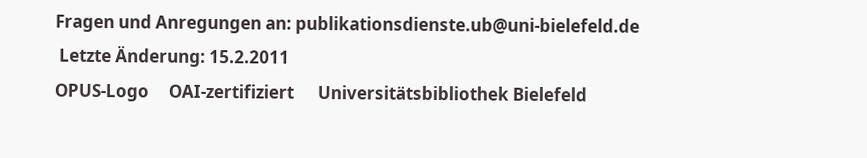Fragen und Anregungen an: publikationsdienste.ub@uni-bielefeld.de
 Letzte Änderung: 15.2.2011
OPUS-Logo     OAI-zertifiziert      Universitätsbibliothek Bielefeld